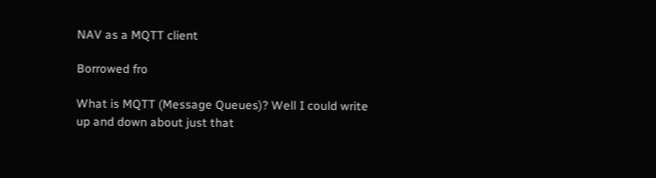NAV as a MQTT client

Borrowed fro

What is MQTT (Message Queues)? Well I could write up and down about just that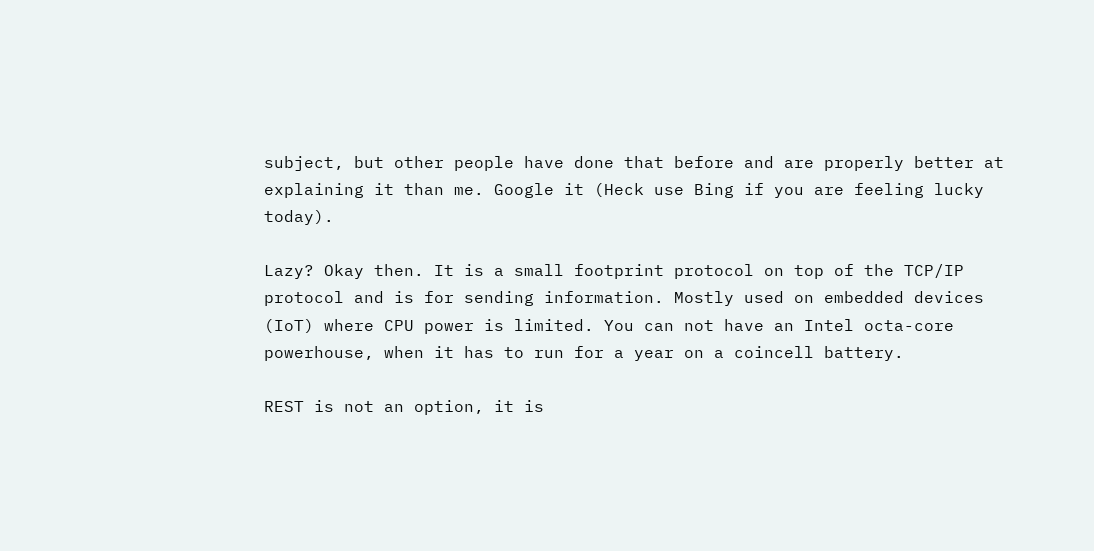subject, but other people have done that before and are properly better at explaining it than me. Google it (Heck use Bing if you are feeling lucky today).

Lazy? Okay then. It is a small footprint protocol on top of the TCP/IP protocol and is for sending information. Mostly used on embedded devices (IoT) where CPU power is limited. You can not have an Intel octa-core powerhouse, when it has to run for a year on a coincell battery.

REST is not an option, it is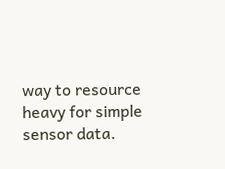way to resource heavy for simple sensor data.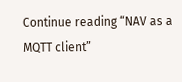Continue reading “NAV as a MQTT client”